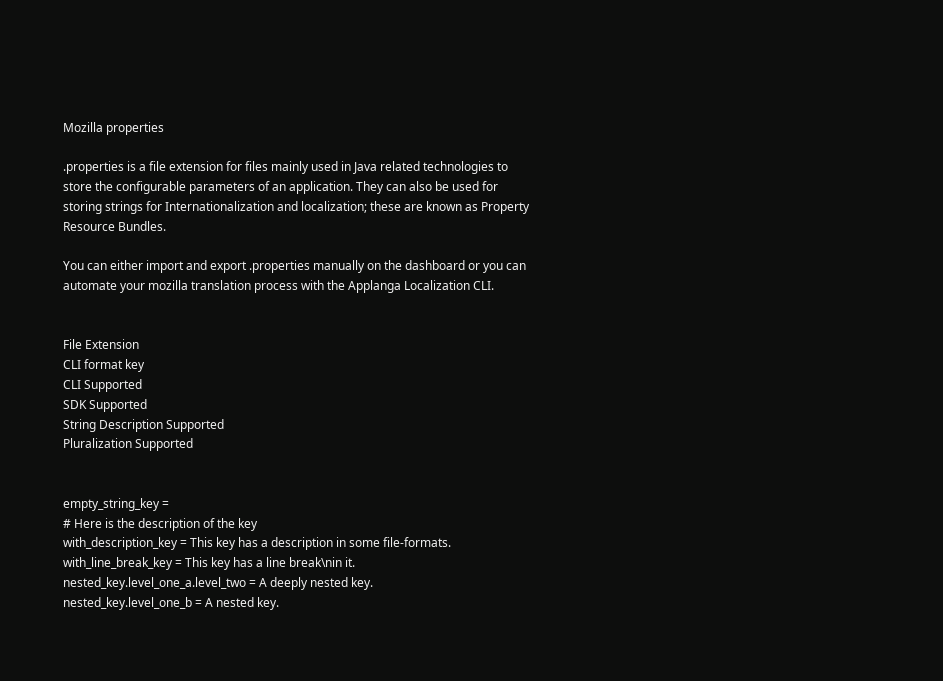Mozilla properties

.properties is a file extension for files mainly used in Java related technologies to store the configurable parameters of an application. They can also be used for storing strings for Internationalization and localization; these are known as Property Resource Bundles.

You can either import and export .properties manually on the dashboard or you can automate your mozilla translation process with the Applanga Localization CLI.


File Extension
CLI format key
CLI Supported
SDK Supported
String Description Supported
Pluralization Supported


empty_string_key =
# Here is the description of the key
with_description_key = This key has a description in some file-formats.
with_line_break_key = This key has a line break\nin it.
nested_key.level_one_a.level_two = A deeply nested key.
nested_key.level_one_b = A nested key.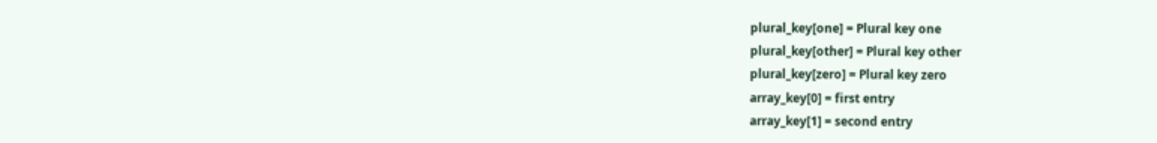plural_key[one] = Plural key one
plural_key[other] = Plural key other
plural_key[zero] = Plural key zero
array_key[0] = first entry
array_key[1] = second entry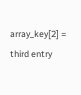array_key[2] = third entry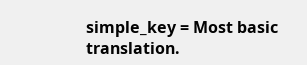simple_key = Most basic translation.